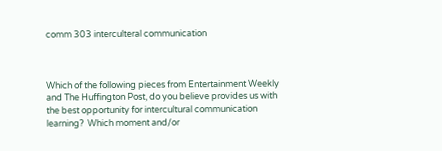comm 303 interculteral communication



Which of the following pieces from Entertainment Weekly and The Huffington Post, do you believe provides us with the best opportunity for intercultural communication learning?  Which moment and/or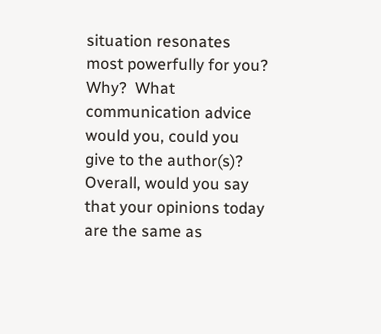situation resonates most powerfully for you?  Why?  What communication advice would you, could you give to the author(s)?  Overall, would you say that your opinions today are the same as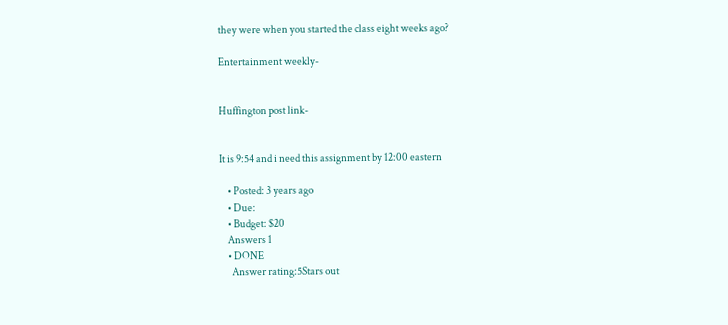they were when you started the class eight weeks ago?

Entertainment weekly-


Huffington post link-


It is 9:54 and i need this assignment by 12:00 eastern

    • Posted: 3 years ago
    • Due:
    • Budget: $20
    Answers 1
    • DONE
      Answer rating:5Stars out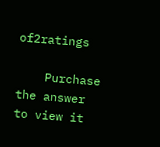of2ratings

    Purchase the answer to view it